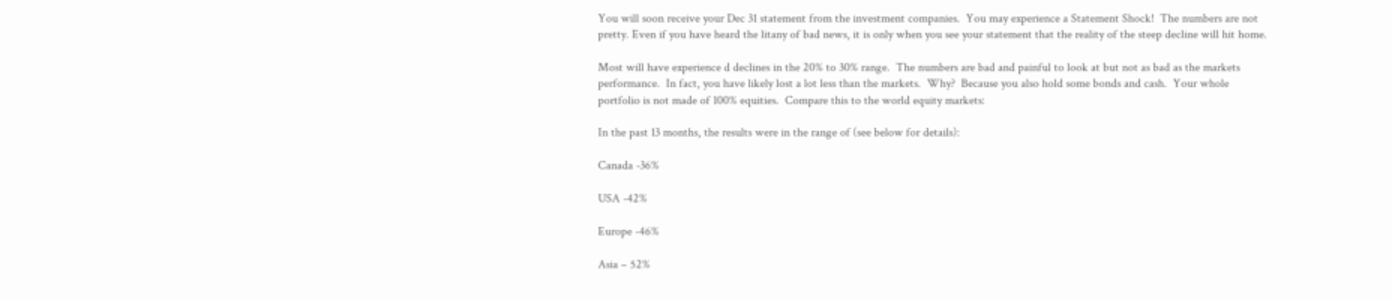You will soon receive your Dec 31 statement from the investment companies.  You may experience a Statement Shock!  The numbers are not pretty. Even if you have heard the litany of bad news, it is only when you see your statement that the reality of the steep decline will hit home.

Most will have experience d declines in the 20% to 30% range.  The numbers are bad and painful to look at but not as bad as the markets performance.  In fact, you have likely lost a lot less than the markets.  Why?  Because you also hold some bonds and cash.  Your whole portfolio is not made of 100% equities.  Compare this to the world equity markets:

In the past 13 months, the results were in the range of (see below for details):

Canada -36%

USA -42%

Europe -46%

Asia – 52%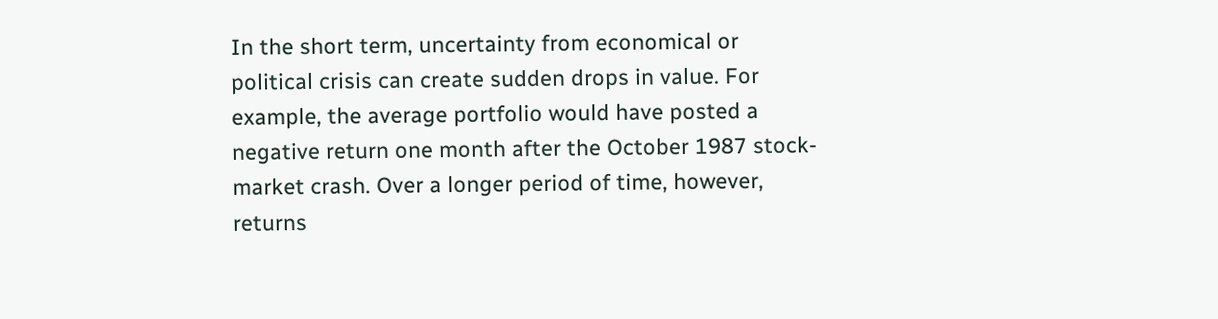In the short term, uncertainty from economical or political crisis can create sudden drops in value. For example, the average portfolio would have posted a negative return one month after the October 1987 stock-market crash. Over a longer period of time, however, returns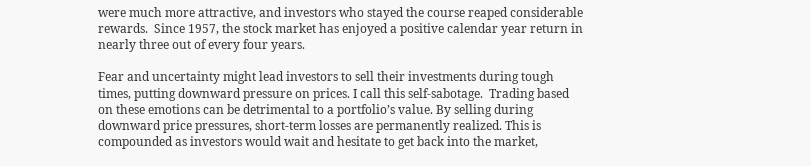were much more attractive, and investors who stayed the course reaped considerable rewards.  Since 1957, the stock market has enjoyed a positive calendar year return in nearly three out of every four years.

Fear and uncertainty might lead investors to sell their investments during tough times, putting downward pressure on prices. I call this self-sabotage.  Trading based on these emotions can be detrimental to a portfolio’s value. By selling during downward price pressures, short-term losses are permanently realized. This is compounded as investors would wait and hesitate to get back into the market,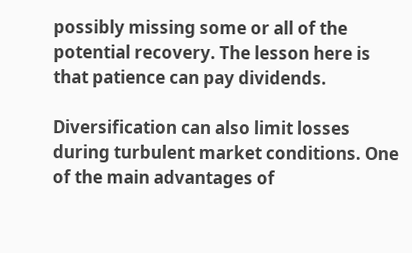possibly missing some or all of the potential recovery. The lesson here is that patience can pay dividends.

Diversification can also limit losses during turbulent market conditions. One of the main advantages of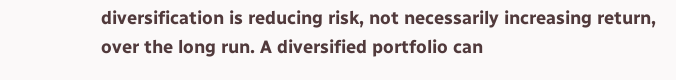diversification is reducing risk, not necessarily increasing return, over the long run. A diversified portfolio can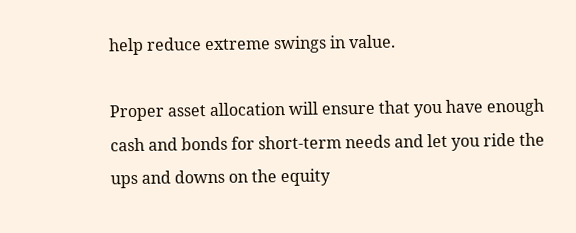help reduce extreme swings in value.

Proper asset allocation will ensure that you have enough cash and bonds for short-term needs and let you ride the ups and downs on the equity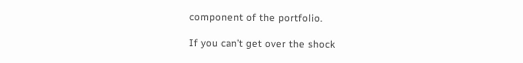component of the portfolio.

If you can’t get over the shock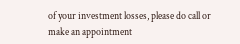of your investment losses, please do call or make an appointment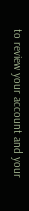to review your account and your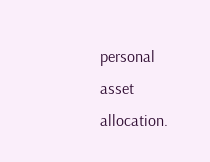personal asset allocation.